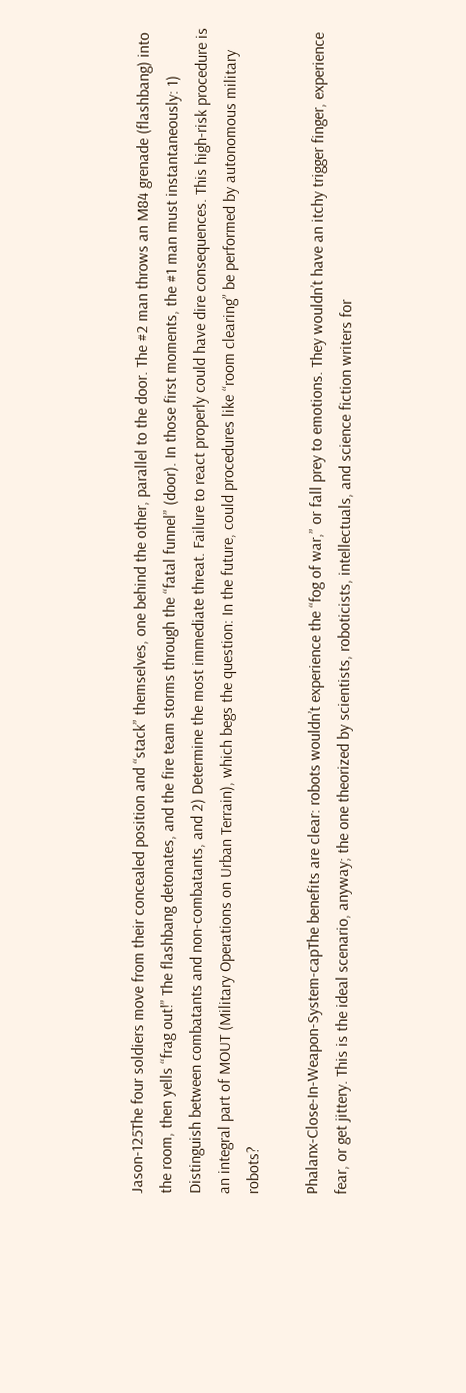Jason-125The four soldiers move from their concealed position and “stack” themselves, one behind the other, parallel to the door. The #2 man throws an M84 grenade (flashbang) into the room, then yells “frag out!” The flashbang detonates, and the fire team storms through the “fatal funnel” (door). In those first moments, the #1 man must instantaneously: 1) Distinguish between combatants and non-combatants, and 2) Determine the most immediate threat. Failure to react properly could have dire consequences. This high-risk procedure is an integral part of MOUT (Military Operations on Urban Terrain), which begs the question: In the future, could procedures like “room clearing” be performed by autonomous military robots?

Phalanx-Close-In-Weapon-System-capThe benefits are clear: robots wouldn’t experience the “fog of war,” or fall prey to emotions. They wouldn’t have an itchy trigger finger, experience fear, or get jittery. This is the ideal scenario, anyway; the one theorized by scientists, roboticists, intellectuals, and science fiction writers for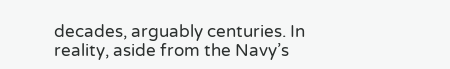decades, arguably centuries. In reality, aside from the Navy’s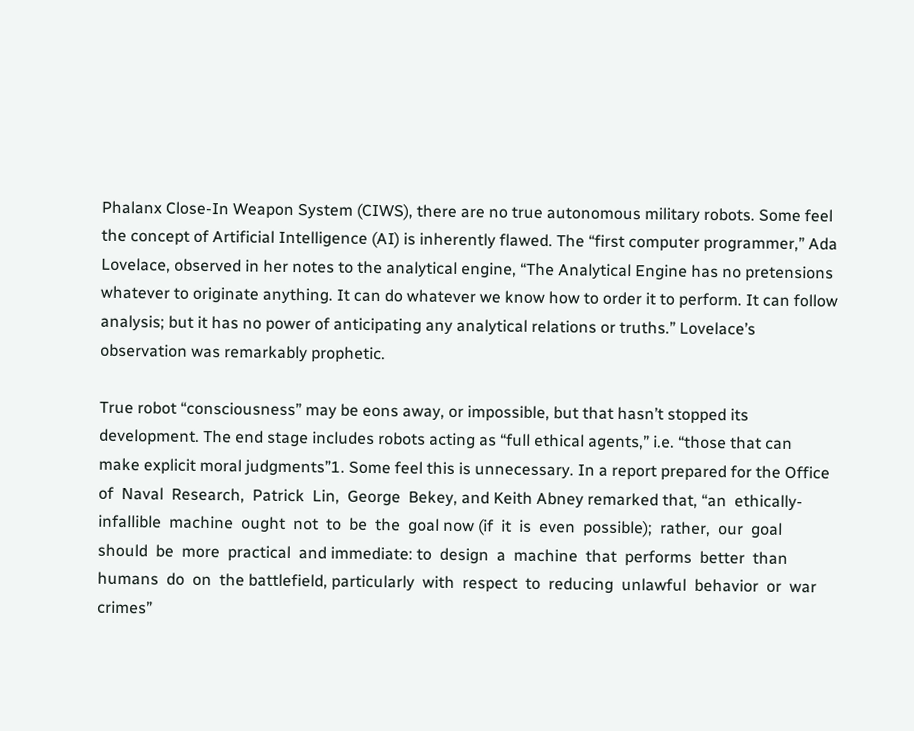Phalanx Close-In Weapon System (CIWS), there are no true autonomous military robots. Some feel the concept of Artificial Intelligence (AI) is inherently flawed. The “first computer programmer,” Ada Lovelace, observed in her notes to the analytical engine, “The Analytical Engine has no pretensions whatever to originate anything. It can do whatever we know how to order it to perform. It can follow analysis; but it has no power of anticipating any analytical relations or truths.” Lovelace’s observation was remarkably prophetic.

True robot “consciousness” may be eons away, or impossible, but that hasn’t stopped its development. The end stage includes robots acting as “full ethical agents,” i.e. “those that can make explicit moral judgments”1. Some feel this is unnecessary. In a report prepared for the Office of  Naval  Research,  Patrick  Lin,  George  Bekey, and Keith Abney remarked that, “an  ethically-infallible  machine  ought  not  to  be  the  goal now (if  it  is  even  possible);  rather,  our  goal  should  be  more  practical  and immediate: to  design  a  machine  that  performs  better  than  humans  do  on  the battlefield, particularly  with  respect  to  reducing  unlawful  behavior  or  war  crimes”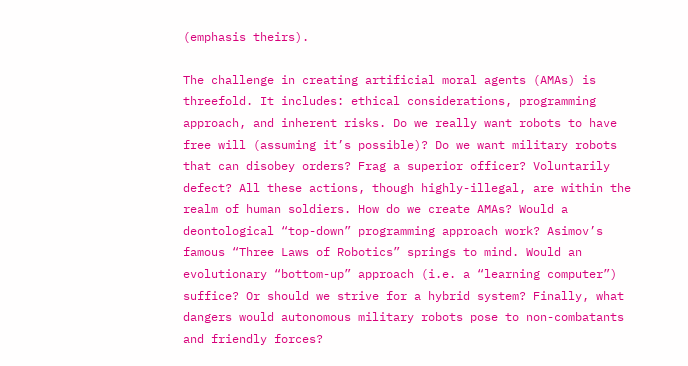(emphasis theirs).

The challenge in creating artificial moral agents (AMAs) is threefold. It includes: ethical considerations, programming approach, and inherent risks. Do we really want robots to have free will (assuming it’s possible)? Do we want military robots that can disobey orders? Frag a superior officer? Voluntarily defect? All these actions, though highly-illegal, are within the realm of human soldiers. How do we create AMAs? Would a deontological “top-down” programming approach work? Asimov’s famous “Three Laws of Robotics” springs to mind. Would an evolutionary “bottom-up” approach (i.e. a “learning computer”) suffice? Or should we strive for a hybrid system? Finally, what dangers would autonomous military robots pose to non-combatants and friendly forces?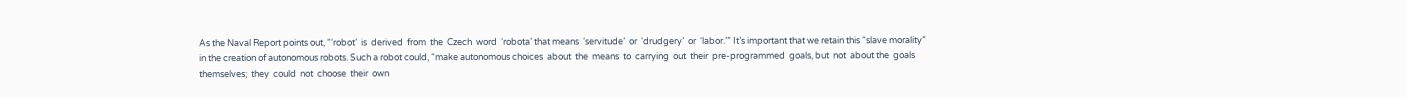As the Naval Report points out, “‘robot’  is  derived  from  the  Czech  word  ‘robota’ that means  ‘servitude’  or  ‘drudgery’  or  ‘labor.’” It’s important that we retain this “slave morality” in the creation of autonomous robots. Such a robot could, “make autonomous choices  about  the  means  to  carrying  out  their  pre-programmed  goals, but  not  about the  goals  themselves;  they  could  not  choose  their  own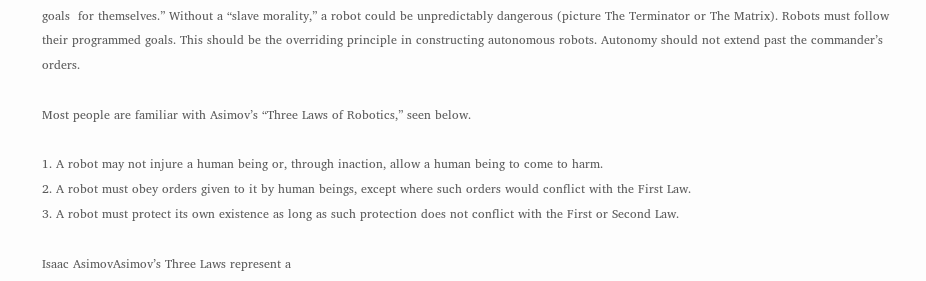goals  for themselves.” Without a “slave morality,” a robot could be unpredictably dangerous (picture The Terminator or The Matrix). Robots must follow their programmed goals. This should be the overriding principle in constructing autonomous robots. Autonomy should not extend past the commander’s orders.

Most people are familiar with Asimov’s “Three Laws of Robotics,” seen below.

1. A robot may not injure a human being or, through inaction, allow a human being to come to harm.
2. A robot must obey orders given to it by human beings, except where such orders would conflict with the First Law.
3. A robot must protect its own existence as long as such protection does not conflict with the First or Second Law.

Isaac AsimovAsimov’s Three Laws represent a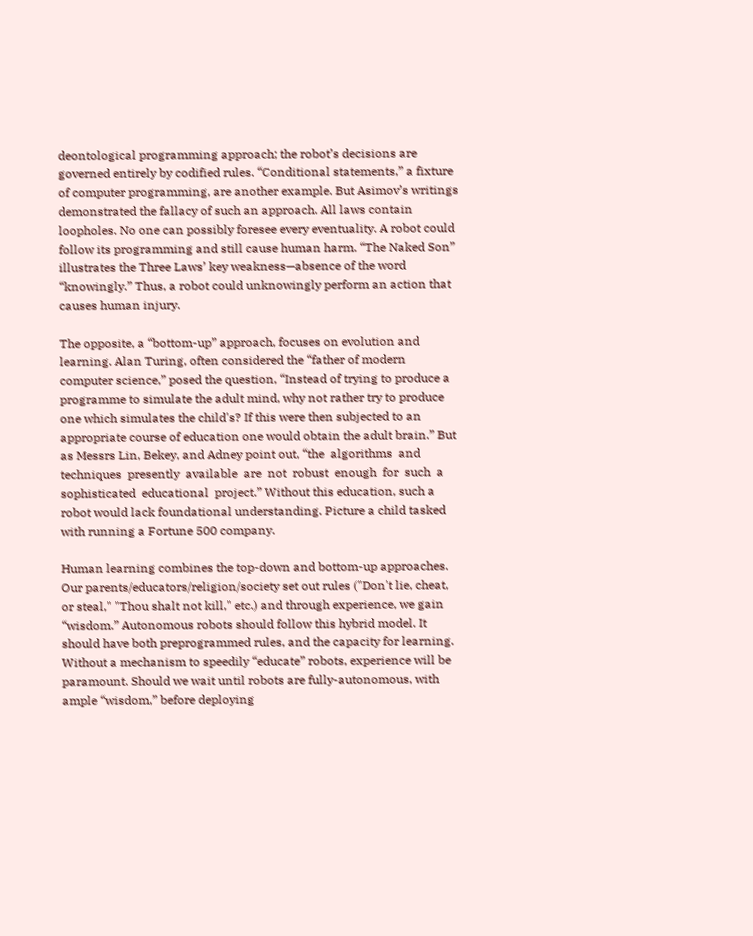deontological programming approach; the robot’s decisions are governed entirely by codified rules. “Conditional statements,” a fixture of computer programming, are another example. But Asimov’s writings demonstrated the fallacy of such an approach. All laws contain loopholes. No one can possibly foresee every eventuality. A robot could follow its programming and still cause human harm. “The Naked Son” illustrates the Three Laws’ key weakness—absence of the word “knowingly.” Thus, a robot could unknowingly perform an action that causes human injury.

The opposite, a “bottom-up” approach, focuses on evolution and learning. Alan Turing, often considered the “father of modern computer science,” posed the question, “Instead of trying to produce a programme to simulate the adult mind, why not rather try to produce one which simulates the child's? If this were then subjected to an appropriate course of education one would obtain the adult brain.” But as Messrs Lin, Bekey, and Adney point out, “the  algorithms  and  techniques  presently  available  are  not  robust  enough  for  such  a  sophisticated  educational  project.” Without this education, such a robot would lack foundational understanding. Picture a child tasked with running a Fortune 500 company.

Human learning combines the top-down and bottom-up approaches. Our parents/educators/religion/society set out rules ("Don't lie, cheat, or steal," "Thou shalt not kill," etc.) and through experience, we gain “wisdom.” Autonomous robots should follow this hybrid model. It should have both preprogrammed rules, and the capacity for learning. Without a mechanism to speedily “educate” robots, experience will be paramount. Should we wait until robots are fully-autonomous, with ample “wisdom,” before deploying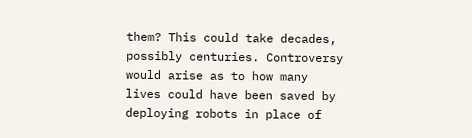them? This could take decades, possibly centuries. Controversy would arise as to how many lives could have been saved by deploying robots in place of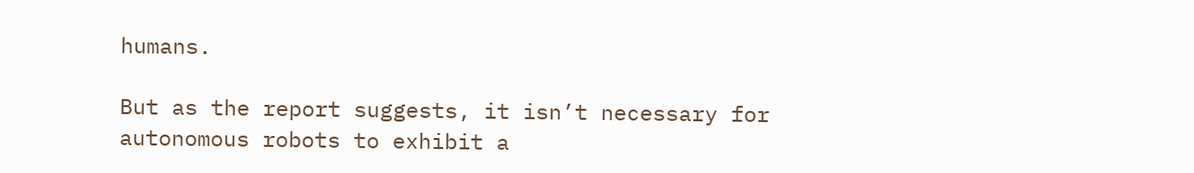humans.

But as the report suggests, it isn’t necessary for autonomous robots to exhibit a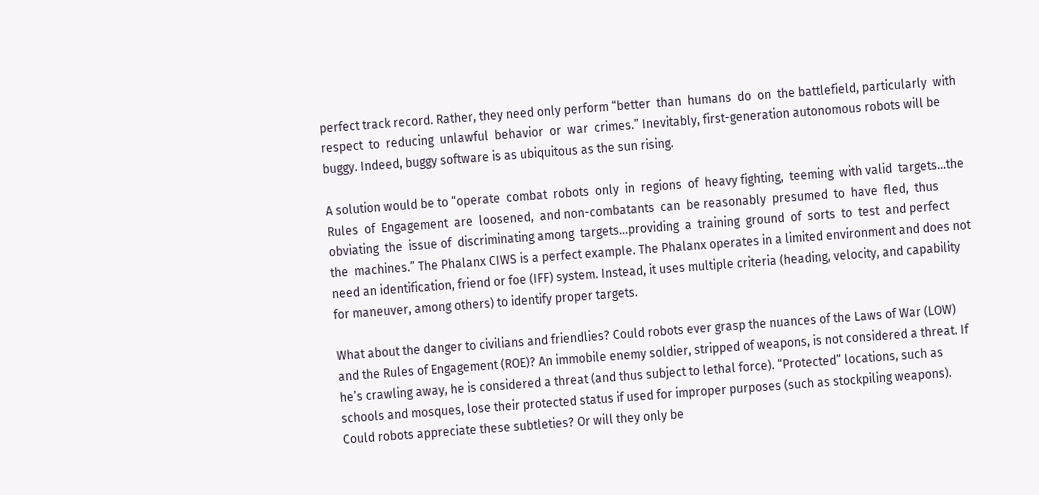perfect track record. Rather, they need only perform “better  than  humans  do  on  the battlefield, particularly  with  respect  to  reducing  unlawful  behavior  or  war  crimes.” Inevitably, first-generation autonomous robots will be buggy. Indeed, buggy software is as ubiquitous as the sun rising.

A solution would be to “operate  combat  robots  only  in  regions  of  heavy fighting,  teeming  with valid  targets…the Rules  of  Engagement  are  loosened,  and non-combatants  can  be reasonably  presumed  to  have  fled,  thus  obviating  the  issue of  discriminating among  targets…providing  a  training  ground  of  sorts  to  test  and perfect  the  machines.” The Phalanx CIWS is a perfect example. The Phalanx operates in a limited environment and does not need an identification, friend or foe (IFF) system. Instead, it uses multiple criteria (heading, velocity, and capability for maneuver, among others) to identify proper targets.

What about the danger to civilians and friendlies? Could robots ever grasp the nuances of the Laws of War (LOW) and the Rules of Engagement (ROE)? An immobile enemy soldier, stripped of weapons, is not considered a threat. If he’s crawling away, he is considered a threat (and thus subject to lethal force). “Protected” locations, such as schools and mosques, lose their protected status if used for improper purposes (such as stockpiling weapons). Could robots appreciate these subtleties? Or will they only be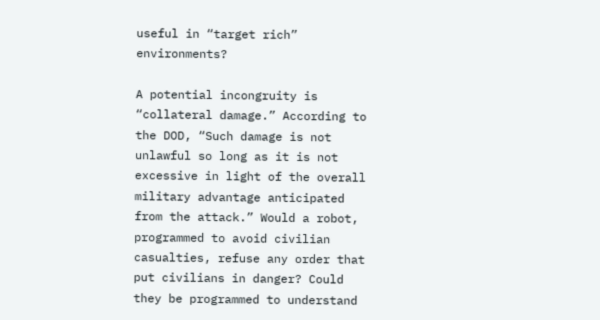useful in “target rich” environments?

A potential incongruity is “collateral damage.” According to the DOD, “Such damage is not unlawful so long as it is not excessive in light of the overall military advantage anticipated from the attack.” Would a robot, programmed to avoid civilian casualties, refuse any order that put civilians in danger? Could they be programmed to understand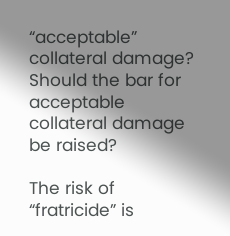“acceptable” collateral damage? Should the bar for acceptable collateral damage be raised?

The risk of “fratricide” is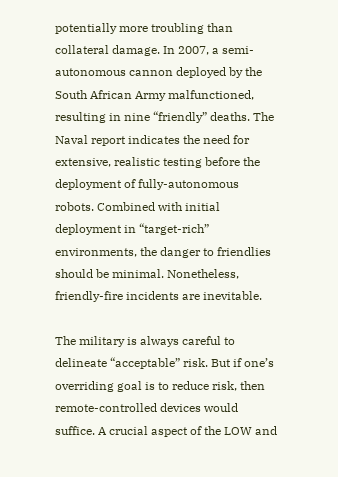potentially more troubling than collateral damage. In 2007, a semi-autonomous cannon deployed by the South African Army malfunctioned, resulting in nine “friendly” deaths. The Naval report indicates the need for extensive, realistic testing before the deployment of fully-autonomous robots. Combined with initial deployment in “target-rich” environments, the danger to friendlies should be minimal. Nonetheless, friendly-fire incidents are inevitable.

The military is always careful to delineate “acceptable” risk. But if one’s overriding goal is to reduce risk, then remote-controlled devices would suffice. A crucial aspect of the LOW and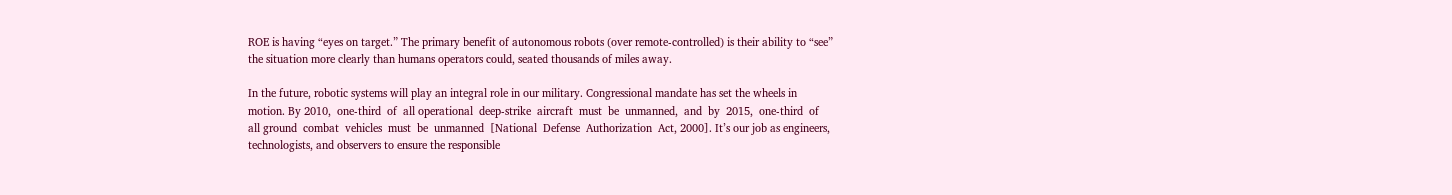ROE is having “eyes on target.” The primary benefit of autonomous robots (over remote-controlled) is their ability to “see” the situation more clearly than humans operators could, seated thousands of miles away.

In the future, robotic systems will play an integral role in our military. Congressional mandate has set the wheels in motion. By 2010,  one-third  of  all operational  deep-strike  aircraft  must  be  unmanned,  and  by  2015,  one-third  of  all ground  combat  vehicles  must  be  unmanned  [National  Defense  Authorization  Act, 2000]. It’s our job as engineers, technologists, and observers to ensure the responsible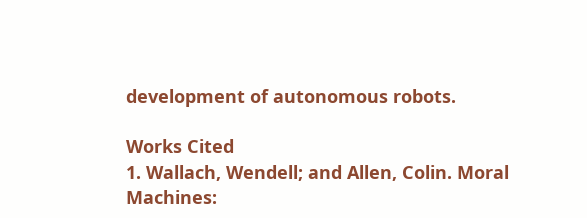development of autonomous robots.

Works Cited
1. Wallach, Wendell; and Allen, Colin. Moral Machines: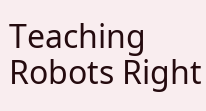Teaching Robots Right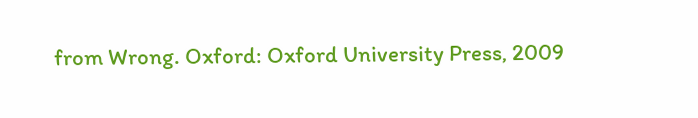from Wrong. Oxford: Oxford University Press, 2009